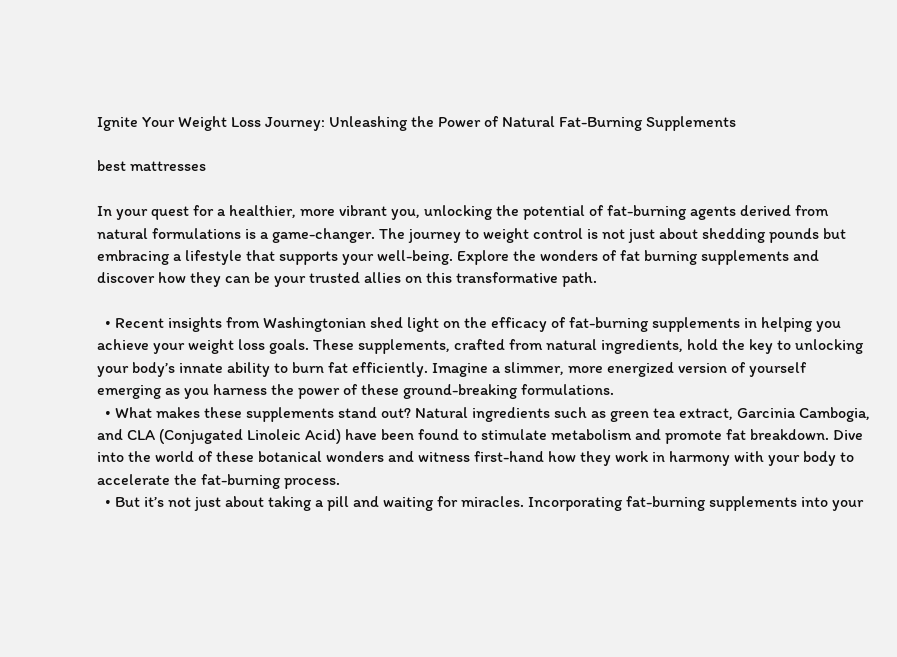Ignite Your Weight Loss Journey: Unleashing the Power of Natural Fat-Burning Supplements

best mattresses

In your quest for a healthier, more vibrant you, unlocking the potential of fat-burning agents derived from natural formulations is a game-changer. The journey to weight control is not just about shedding pounds but embracing a lifestyle that supports your well-being. Explore the wonders of fat burning supplements and discover how they can be your trusted allies on this transformative path.

  • Recent insights from Washingtonian shed light on the efficacy of fat-burning supplements in helping you achieve your weight loss goals. These supplements, crafted from natural ingredients, hold the key to unlocking your body’s innate ability to burn fat efficiently. Imagine a slimmer, more energized version of yourself emerging as you harness the power of these ground-breaking formulations.
  • What makes these supplements stand out? Natural ingredients such as green tea extract, Garcinia Cambogia, and CLA (Conjugated Linoleic Acid) have been found to stimulate metabolism and promote fat breakdown. Dive into the world of these botanical wonders and witness first-hand how they work in harmony with your body to accelerate the fat-burning process.
  • But it’s not just about taking a pill and waiting for miracles. Incorporating fat-burning supplements into your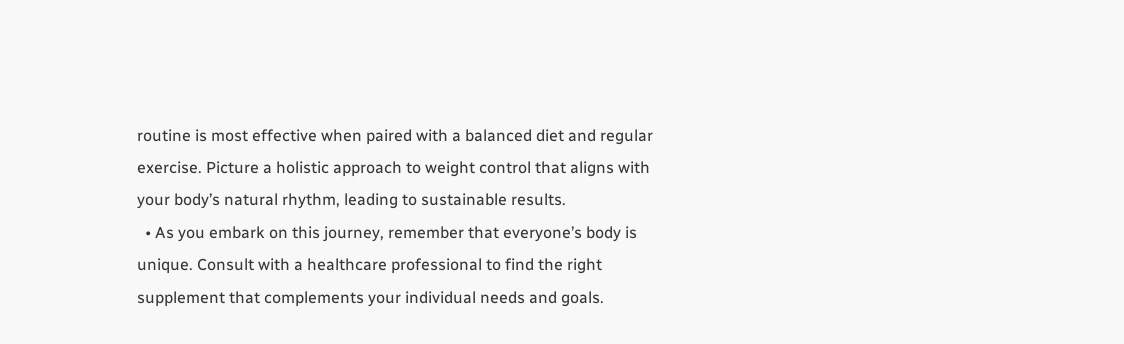routine is most effective when paired with a balanced diet and regular exercise. Picture a holistic approach to weight control that aligns with your body’s natural rhythm, leading to sustainable results.
  • As you embark on this journey, remember that everyone’s body is unique. Consult with a healthcare professional to find the right supplement that complements your individual needs and goals.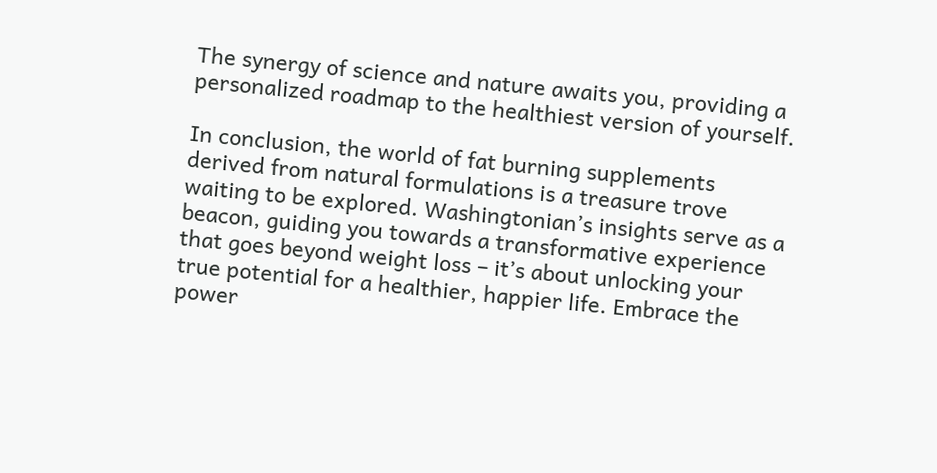The synergy of science and nature awaits you, providing a personalized roadmap to the healthiest version of yourself.

In conclusion, the world of fat burning supplements derived from natural formulations is a treasure trove waiting to be explored. Washingtonian’s insights serve as a beacon, guiding you towards a transformative experience that goes beyond weight loss – it’s about unlocking your true potential for a healthier, happier life. Embrace the power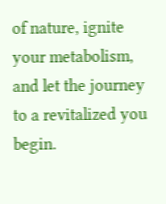of nature, ignite your metabolism, and let the journey to a revitalized you begin.